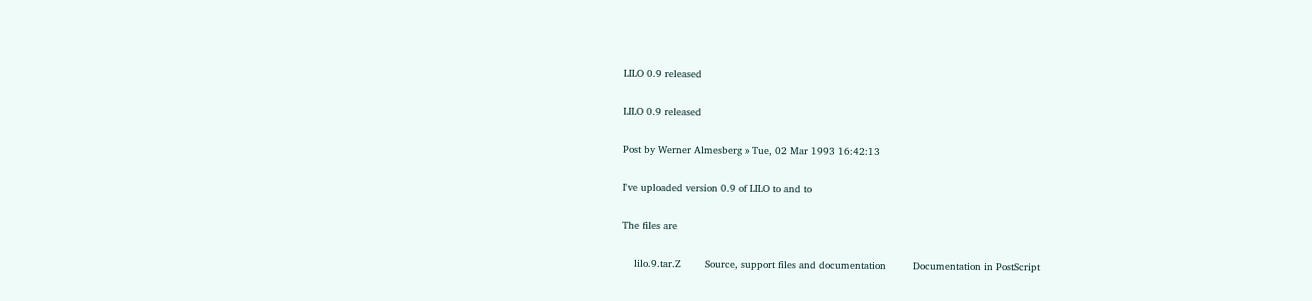LILO 0.9 released

LILO 0.9 released

Post by Werner Almesberg » Tue, 02 Mar 1993 16:42:13

I've uploaded version 0.9 of LILO to and to

The files are

    lilo.9.tar.Z        Source, support files and documentation         Documentation in PostScript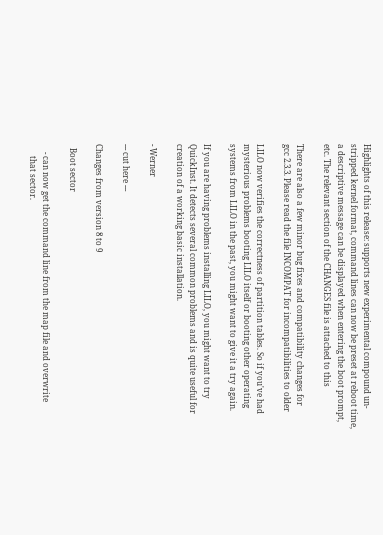Highlights of this release: supports new experimental compound un-
stripped kernel format, command lines can now be preset at reboot time,
a descriptive message can be displayed when entering the boot prompt,
etc. The relevant section of the CHANGES file is attached to this

There are also a few minor bug fixes and compatibility changes for
gcc 2.3.3. Please read the file INCOMPAT for incompatibilities to older

LILO now verifies the correctness of partition tables. So if you've had
mysterious problems booting LILO itself or booting other operating
systems from LILO in the past, you might want to give it a try again.

If you are having problems installing LILO, you might want to try
QuickInst. It detects several common problems and is quite useful for
creation of a working basic installation.

- Werner

--- cut here ---

Changes from version 8 to 9

  Boot sector

    - can now get the command line from the map file and overwrite
      that sector.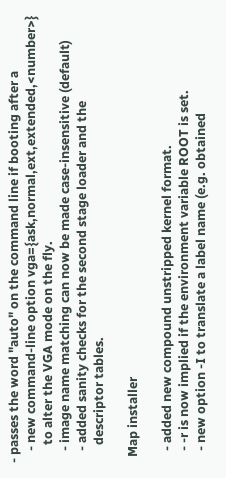- passes the word "auto" on the command line if booting after a
    - new command-line option vga={ask,normal,ext,extended,<number>}
      to alter the VGA mode on the fly.
    - image name matching can now be made case-insensitive (default)
    - added sanity checks for the second stage loader and the
      descriptor tables.

  Map installer

    - added new compound unstripped kernel format.
    - -r is now implied if the environment variable ROOT is set.
    - new option -I to translate a label name (e.g. obtained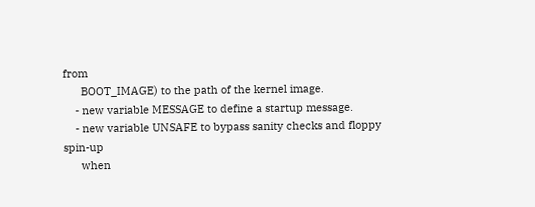from
      BOOT_IMAGE) to the path of the kernel image.
    - new variable MESSAGE to define a startup message.
    - new variable UNSAFE to bypass sanity checks and floppy spin-up
      when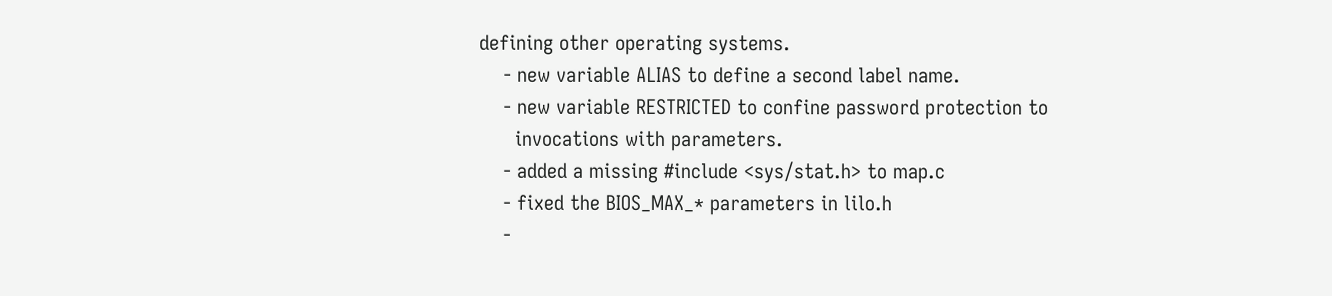defining other operating systems.
    - new variable ALIAS to define a second label name.
    - new variable RESTRICTED to confine password protection to
      invocations with parameters.
    - added a missing #include <sys/stat.h> to map.c
    - fixed the BIOS_MAX_* parameters in lilo.h
    -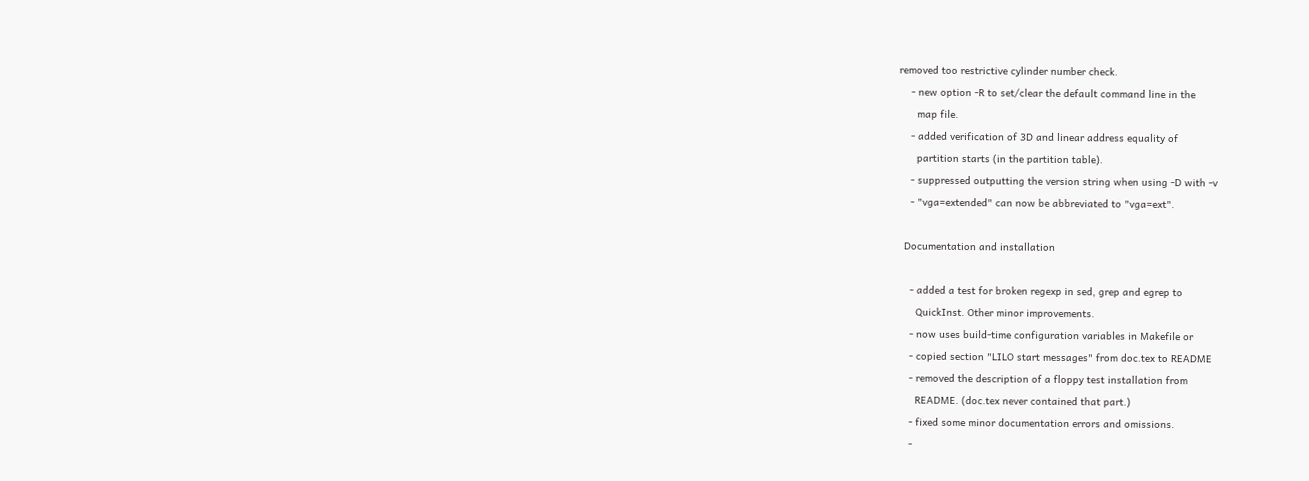removed too restrictive cylinder number check.
    - new option -R to set/clear the default command line in the
      map file.
    - added verification of 3D and linear address equality of
      partition starts (in the partition table).
    - suppressed outputting the version string when using -D with -v
    - "vga=extended" can now be abbreviated to "vga=ext".

  Documentation and installation

    - added a test for broken regexp in sed, grep and egrep to
      QuickInst. Other minor improvements.
    - now uses build-time configuration variables in Makefile or
    - copied section "LILO start messages" from doc.tex to README
    - removed the description of a floppy test installation from
      README. (doc.tex never contained that part.)
    - fixed some minor documentation errors and omissions.
    -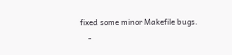fixed some minor Makefile bugs.
    -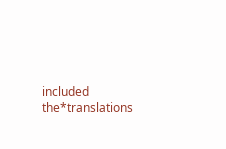included the*translations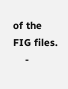of the FIG files.
    -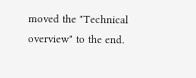moved the "Technical overview" to the end.